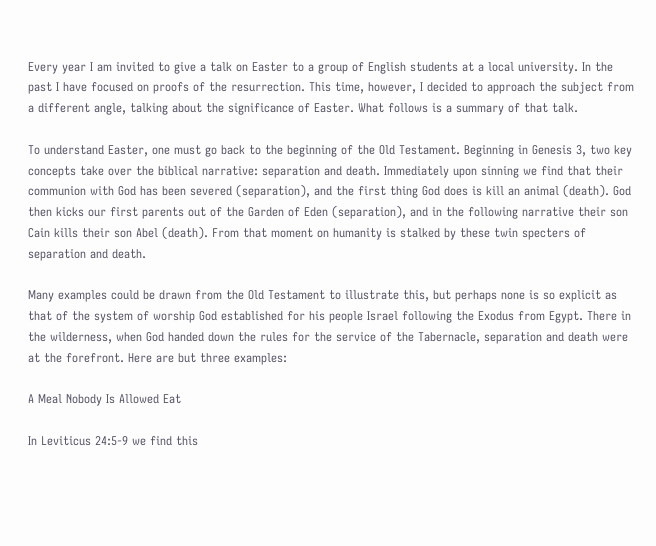Every year I am invited to give a talk on Easter to a group of English students at a local university. In the past I have focused on proofs of the resurrection. This time, however, I decided to approach the subject from a different angle, talking about the significance of Easter. What follows is a summary of that talk.

To understand Easter, one must go back to the beginning of the Old Testament. Beginning in Genesis 3, two key concepts take over the biblical narrative: separation and death. Immediately upon sinning we find that their communion with God has been severed (separation), and the first thing God does is kill an animal (death). God then kicks our first parents out of the Garden of Eden (separation), and in the following narrative their son Cain kills their son Abel (death). From that moment on humanity is stalked by these twin specters of separation and death.

Many examples could be drawn from the Old Testament to illustrate this, but perhaps none is so explicit as that of the system of worship God established for his people Israel following the Exodus from Egypt. There in the wilderness, when God handed down the rules for the service of the Tabernacle, separation and death were at the forefront. Here are but three examples:

A Meal Nobody Is Allowed Eat

In Leviticus 24:5-9 we find this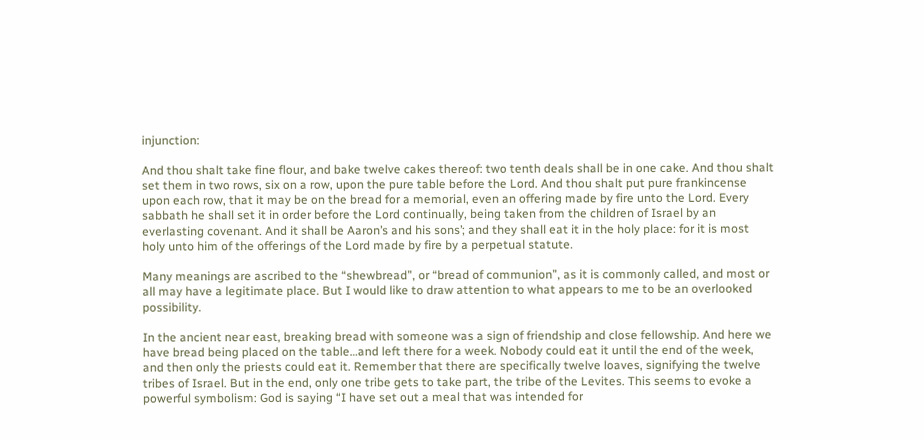injunction:

And thou shalt take fine flour, and bake twelve cakes thereof: two tenth deals shall be in one cake. And thou shalt set them in two rows, six on a row, upon the pure table before the Lord. And thou shalt put pure frankincense upon each row, that it may be on the bread for a memorial, even an offering made by fire unto the Lord. Every sabbath he shall set it in order before the Lord continually, being taken from the children of Israel by an everlasting covenant. And it shall be Aaron’s and his sons’; and they shall eat it in the holy place: for it is most holy unto him of the offerings of the Lord made by fire by a perpetual statute.

Many meanings are ascribed to the “shewbread”, or “bread of communion”, as it is commonly called, and most or all may have a legitimate place. But I would like to draw attention to what appears to me to be an overlooked possibility.

In the ancient near east, breaking bread with someone was a sign of friendship and close fellowship. And here we have bread being placed on the table…and left there for a week. Nobody could eat it until the end of the week, and then only the priests could eat it. Remember that there are specifically twelve loaves, signifying the twelve tribes of Israel. But in the end, only one tribe gets to take part, the tribe of the Levites. This seems to evoke a powerful symbolism: God is saying “I have set out a meal that was intended for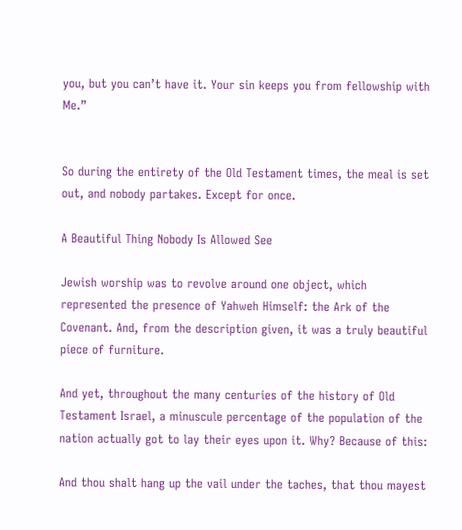you, but you can’t have it. Your sin keeps you from fellowship with Me.”


So during the entirety of the Old Testament times, the meal is set out, and nobody partakes. Except for once.

A Beautiful Thing Nobody Is Allowed See

Jewish worship was to revolve around one object, which represented the presence of Yahweh Himself: the Ark of the Covenant. And, from the description given, it was a truly beautiful piece of furniture.

And yet, throughout the many centuries of the history of Old Testament Israel, a minuscule percentage of the population of the nation actually got to lay their eyes upon it. Why? Because of this:

And thou shalt hang up the vail under the taches, that thou mayest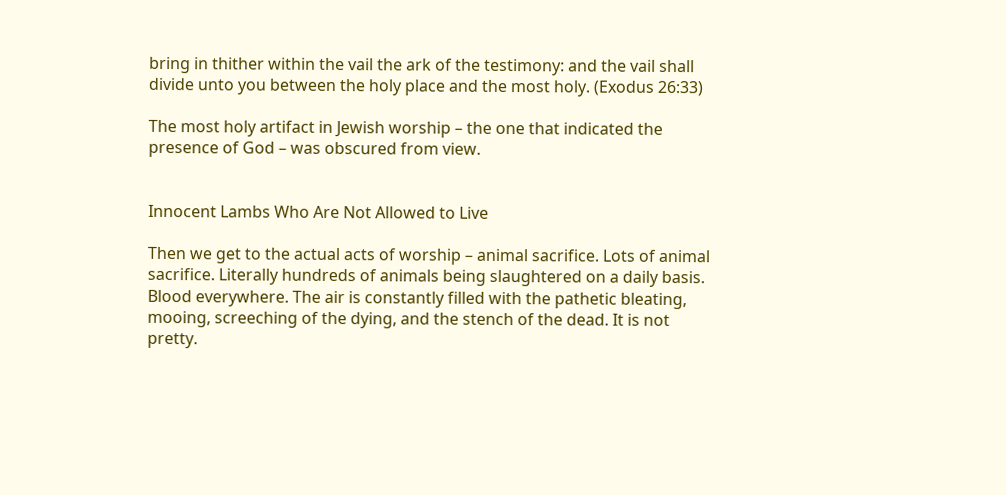bring in thither within the vail the ark of the testimony: and the vail shall divide unto you between the holy place and the most holy. (Exodus 26:33)

The most holy artifact in Jewish worship – the one that indicated the presence of God – was obscured from view.


Innocent Lambs Who Are Not Allowed to Live

Then we get to the actual acts of worship – animal sacrifice. Lots of animal sacrifice. Literally hundreds of animals being slaughtered on a daily basis. Blood everywhere. The air is constantly filled with the pathetic bleating, mooing, screeching of the dying, and the stench of the dead. It is not pretty.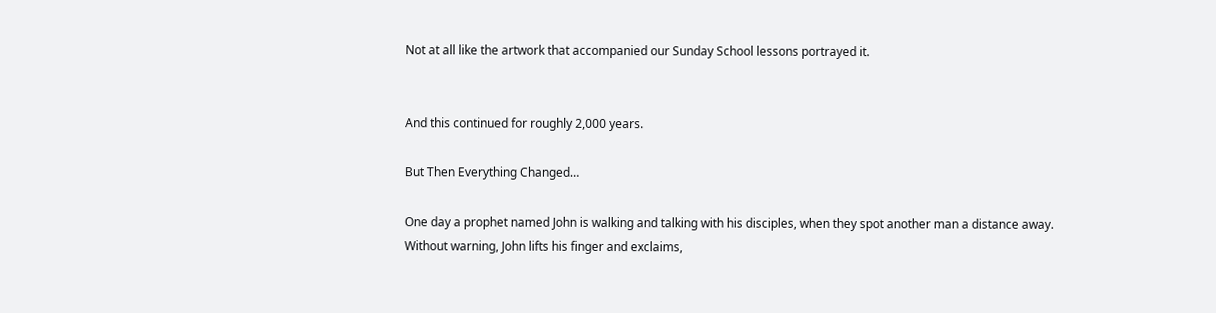Not at all like the artwork that accompanied our Sunday School lessons portrayed it.


And this continued for roughly 2,000 years.

But Then Everything Changed…

One day a prophet named John is walking and talking with his disciples, when they spot another man a distance away. Without warning, John lifts his finger and exclaims,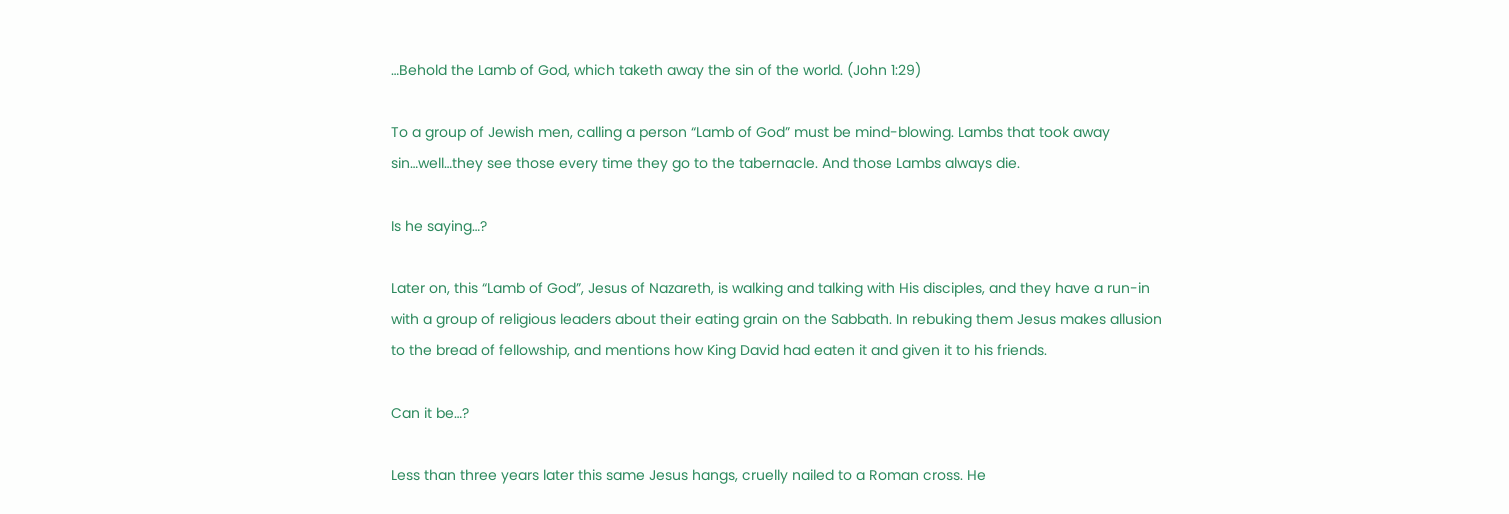…Behold the Lamb of God, which taketh away the sin of the world. (John 1:29)

To a group of Jewish men, calling a person “Lamb of God” must be mind-blowing. Lambs that took away sin…well…they see those every time they go to the tabernacle. And those Lambs always die.

Is he saying…?

Later on, this “Lamb of God”, Jesus of Nazareth, is walking and talking with His disciples, and they have a run-in with a group of religious leaders about their eating grain on the Sabbath. In rebuking them Jesus makes allusion to the bread of fellowship, and mentions how King David had eaten it and given it to his friends.

Can it be…?

Less than three years later this same Jesus hangs, cruelly nailed to a Roman cross. He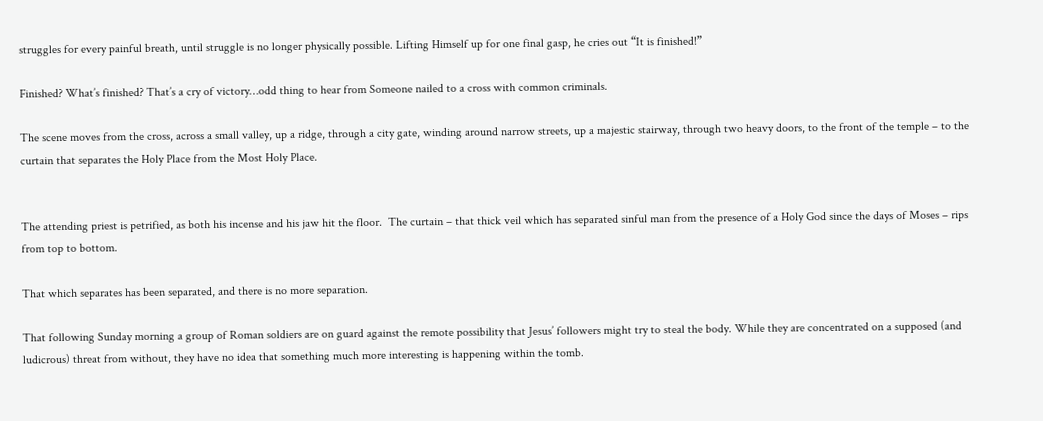struggles for every painful breath, until struggle is no longer physically possible. Lifting Himself up for one final gasp, he cries out “It is finished!”

Finished? What’s finished? That’s a cry of victory…odd thing to hear from Someone nailed to a cross with common criminals.

The scene moves from the cross, across a small valley, up a ridge, through a city gate, winding around narrow streets, up a majestic stairway, through two heavy doors, to the front of the temple – to the curtain that separates the Holy Place from the Most Holy Place.


The attending priest is petrified, as both his incense and his jaw hit the floor.  The curtain – that thick veil which has separated sinful man from the presence of a Holy God since the days of Moses – rips from top to bottom.

That which separates has been separated, and there is no more separation.

That following Sunday morning a group of Roman soldiers are on guard against the remote possibility that Jesus’ followers might try to steal the body. While they are concentrated on a supposed (and ludicrous) threat from without, they have no idea that something much more interesting is happening within the tomb.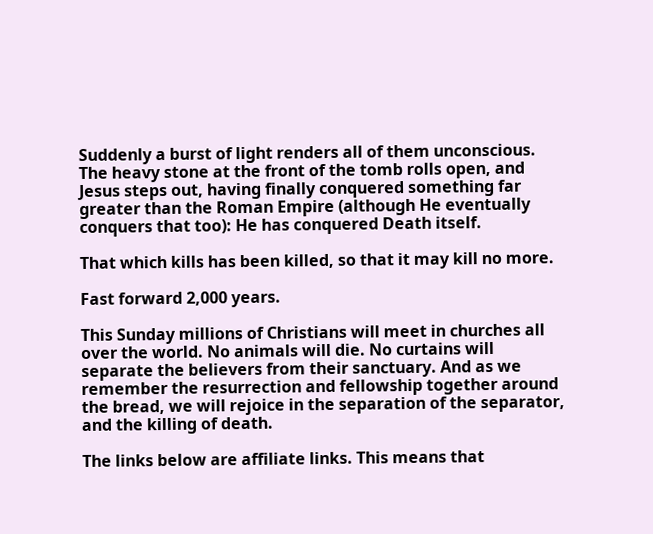Suddenly a burst of light renders all of them unconscious. The heavy stone at the front of the tomb rolls open, and Jesus steps out, having finally conquered something far greater than the Roman Empire (although He eventually conquers that too): He has conquered Death itself.

That which kills has been killed, so that it may kill no more.

Fast forward 2,000 years.

This Sunday millions of Christians will meet in churches all over the world. No animals will die. No curtains will separate the believers from their sanctuary. And as we remember the resurrection and fellowship together around the bread, we will rejoice in the separation of the separator, and the killing of death.

The links below are affiliate links. This means that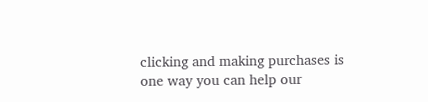clicking and making purchases is one way you can help our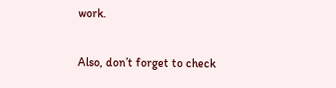work.

Also, don’t forget to check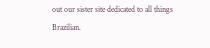out our sister site dedicated to all things Brazilian.